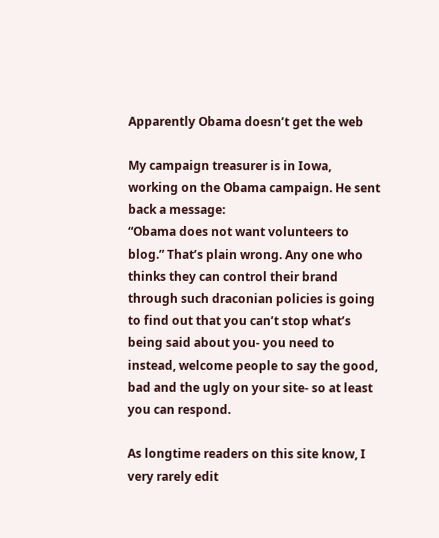Apparently Obama doesn’t get the web

My campaign treasurer is in Iowa, working on the Obama campaign. He sent back a message:
“Obama does not want volunteers to blog.” That’s plain wrong. Any one who thinks they can control their brand through such draconian policies is going to find out that you can’t stop what’s being said about you- you need to instead, welcome people to say the good, bad and the ugly on your site- so at least you can respond.

As longtime readers on this site know, I very rarely edit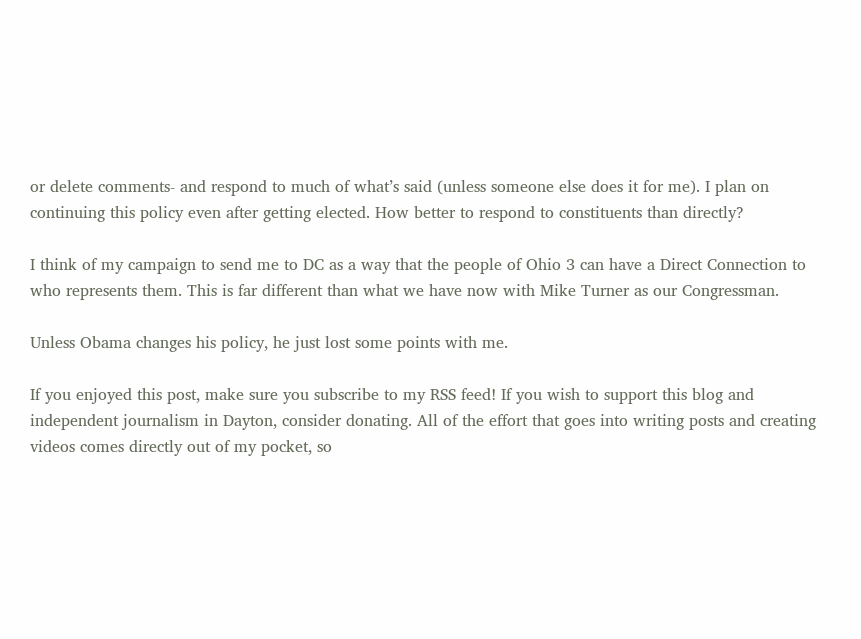or delete comments- and respond to much of what’s said (unless someone else does it for me). I plan on continuing this policy even after getting elected. How better to respond to constituents than directly?

I think of my campaign to send me to DC as a way that the people of Ohio 3 can have a Direct Connection to who represents them. This is far different than what we have now with Mike Turner as our Congressman.

Unless Obama changes his policy, he just lost some points with me.

If you enjoyed this post, make sure you subscribe to my RSS feed! If you wish to support this blog and independent journalism in Dayton, consider donating. All of the effort that goes into writing posts and creating videos comes directly out of my pocket, so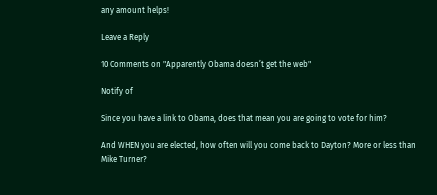any amount helps!

Leave a Reply

10 Comments on "Apparently Obama doesn’t get the web"

Notify of

Since you have a link to Obama, does that mean you are going to vote for him?

And WHEN you are elected, how often will you come back to Dayton? More or less than Mike Turner?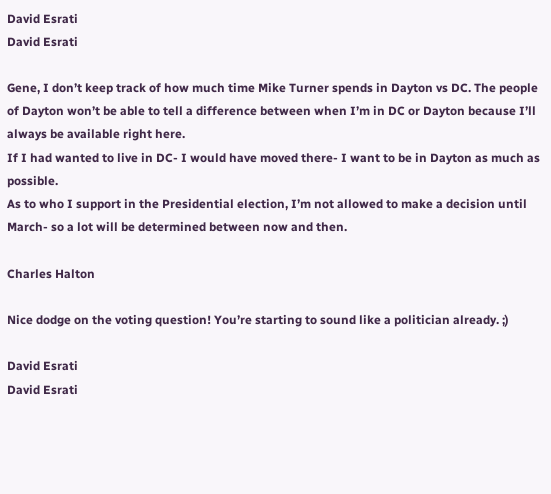David Esrati
David Esrati

Gene, I don’t keep track of how much time Mike Turner spends in Dayton vs DC. The people of Dayton won’t be able to tell a difference between when I’m in DC or Dayton because I’ll always be available right here.
If I had wanted to live in DC- I would have moved there- I want to be in Dayton as much as possible.
As to who I support in the Presidential election, I’m not allowed to make a decision until March- so a lot will be determined between now and then.

Charles Halton

Nice dodge on the voting question! You’re starting to sound like a politician already. ;)

David Esrati
David Esrati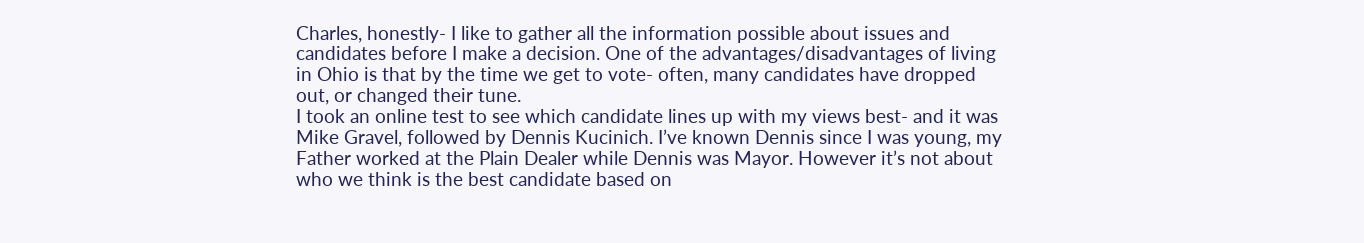Charles, honestly- I like to gather all the information possible about issues and candidates before I make a decision. One of the advantages/disadvantages of living in Ohio is that by the time we get to vote- often, many candidates have dropped out, or changed their tune.
I took an online test to see which candidate lines up with my views best- and it was Mike Gravel, followed by Dennis Kucinich. I’ve known Dennis since I was young, my Father worked at the Plain Dealer while Dennis was Mayor. However it’s not about who we think is the best candidate based on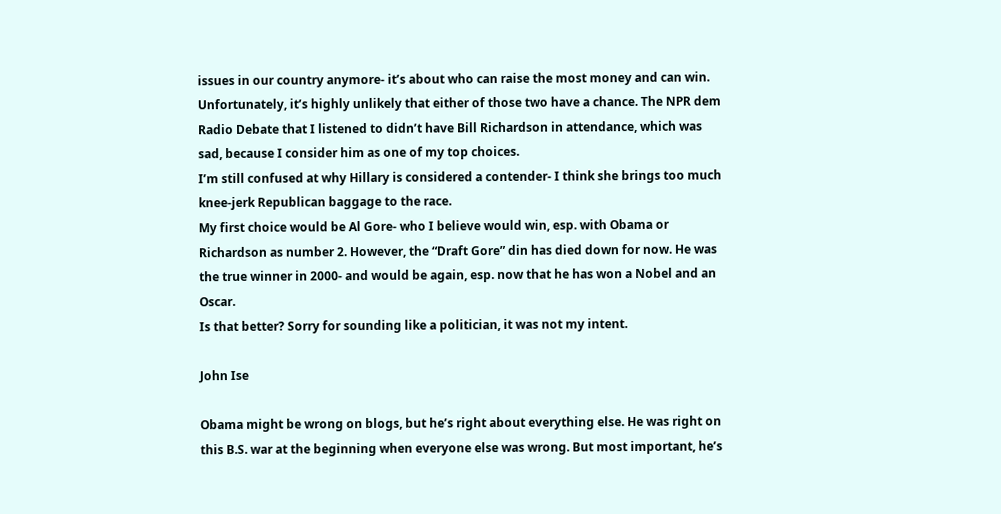issues in our country anymore- it’s about who can raise the most money and can win. Unfortunately, it’s highly unlikely that either of those two have a chance. The NPR dem Radio Debate that I listened to didn’t have Bill Richardson in attendance, which was sad, because I consider him as one of my top choices.
I’m still confused at why Hillary is considered a contender- I think she brings too much knee-jerk Republican baggage to the race.
My first choice would be Al Gore- who I believe would win, esp. with Obama or Richardson as number 2. However, the “Draft Gore” din has died down for now. He was the true winner in 2000- and would be again, esp. now that he has won a Nobel and an Oscar.
Is that better? Sorry for sounding like a politician, it was not my intent.

John Ise

Obama might be wrong on blogs, but he’s right about everything else. He was right on this B.S. war at the beginning when everyone else was wrong. But most important, he’s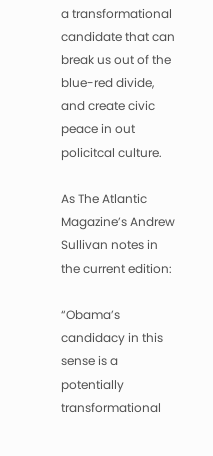a transformational candidate that can break us out of the blue-red divide, and create civic peace in out policitcal culture.

As The Atlantic Magazine’s Andrew Sullivan notes in the current edition:

“Obama’s candidacy in this sense is a potentially transformational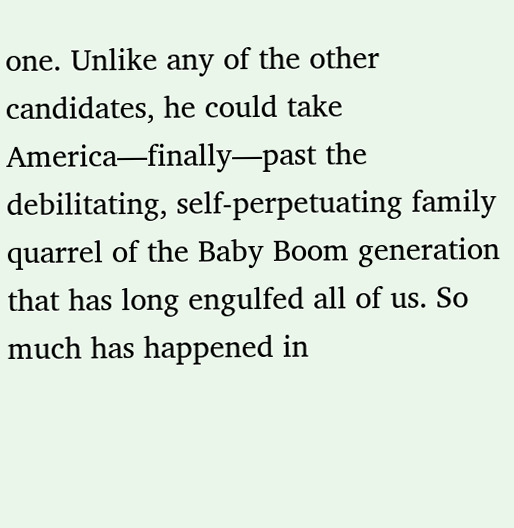one. Unlike any of the other candidates, he could take America—finally—past the debilitating, self-perpetuating family quarrel of the Baby Boom generation that has long engulfed all of us. So much has happened in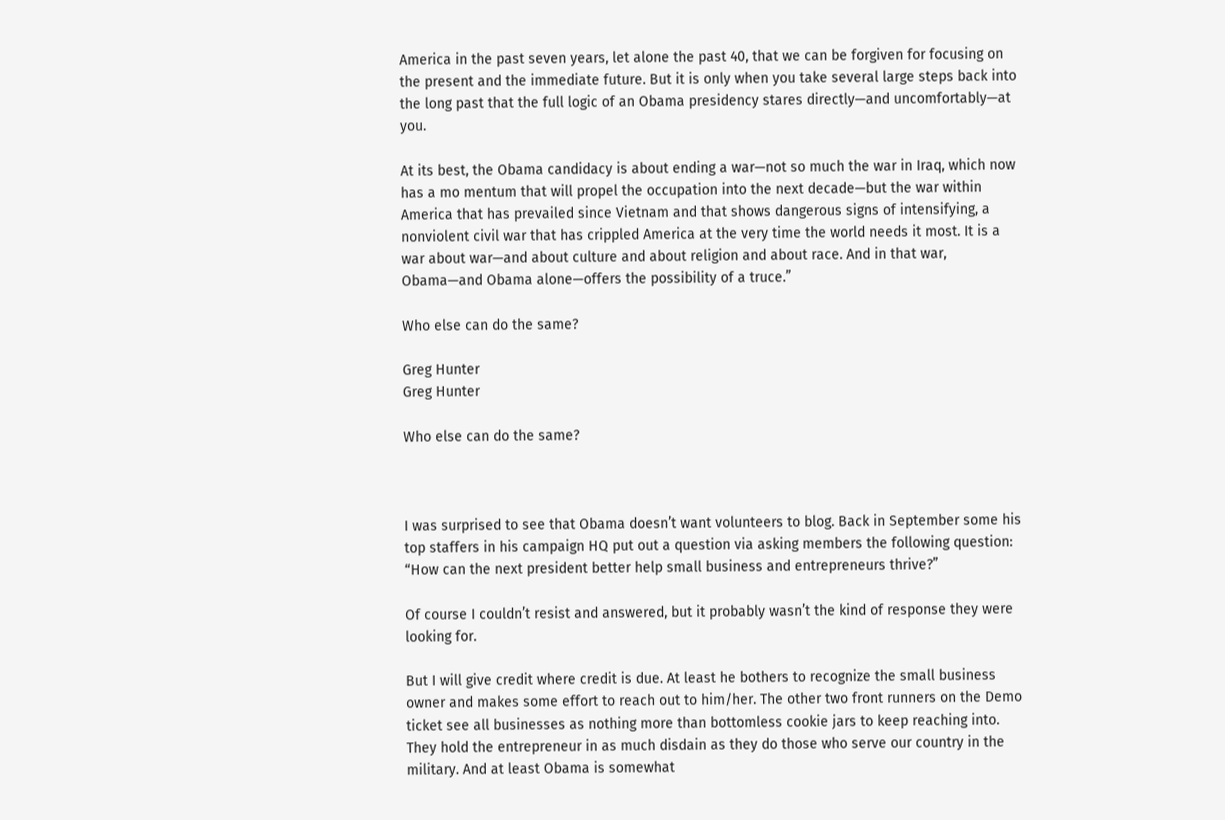America in the past seven years, let alone the past 40, that we can be forgiven for focusing on the present and the immediate future. But it is only when you take several large steps back into the long past that the full logic of an Obama presidency stares directly—and uncomfortably—at you.

At its best, the Obama candidacy is about ending a war—not so much the war in Iraq, which now has a mo mentum that will propel the occupation into the next decade—but the war within America that has prevailed since Vietnam and that shows dangerous signs of intensifying, a nonviolent civil war that has crippled America at the very time the world needs it most. It is a war about war—and about culture and about religion and about race. And in that war, Obama—and Obama alone—offers the possibility of a truce.”

Who else can do the same?

Greg Hunter
Greg Hunter

Who else can do the same?



I was surprised to see that Obama doesn’t want volunteers to blog. Back in September some his top staffers in his campaign HQ put out a question via asking members the following question:
“How can the next president better help small business and entrepreneurs thrive?”

Of course I couldn’t resist and answered, but it probably wasn’t the kind of response they were looking for.

But I will give credit where credit is due. At least he bothers to recognize the small business owner and makes some effort to reach out to him/her. The other two front runners on the Demo ticket see all businesses as nothing more than bottomless cookie jars to keep reaching into. They hold the entrepreneur in as much disdain as they do those who serve our country in the military. And at least Obama is somewhat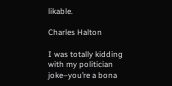likable.

Charles Halton

I was totally kidding with my politician joke–you’re a bona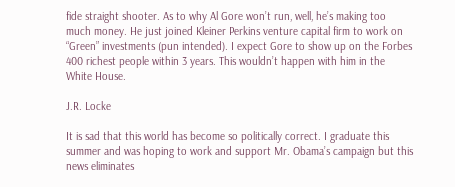fide straight shooter. As to why Al Gore won’t run, well, he’s making too much money. He just joined Kleiner Perkins venture capital firm to work on “Green” investments (pun intended). I expect Gore to show up on the Forbes 400 richest people within 3 years. This wouldn’t happen with him in the White House.

J.R. Locke

It is sad that this world has become so politically correct. I graduate this summer and was hoping to work and support Mr. Obama’s campaign but this news eliminates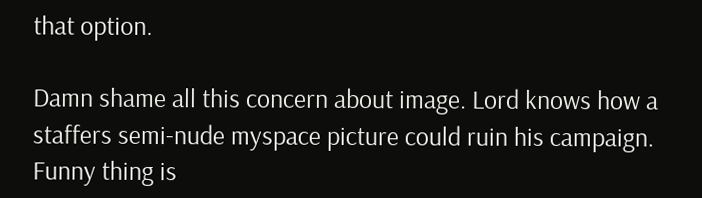that option.

Damn shame all this concern about image. Lord knows how a staffers semi-nude myspace picture could ruin his campaign. Funny thing is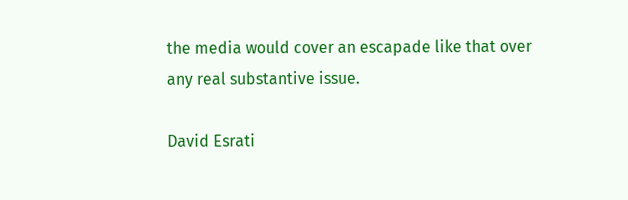the media would cover an escapade like that over any real substantive issue.

David Esrati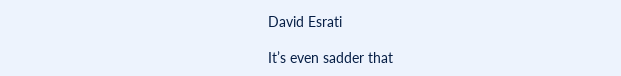David Esrati

It’s even sadder that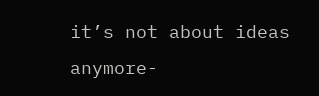it’s not about ideas anymore-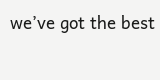we’ve got the best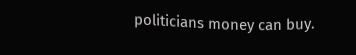politicians money can buy.